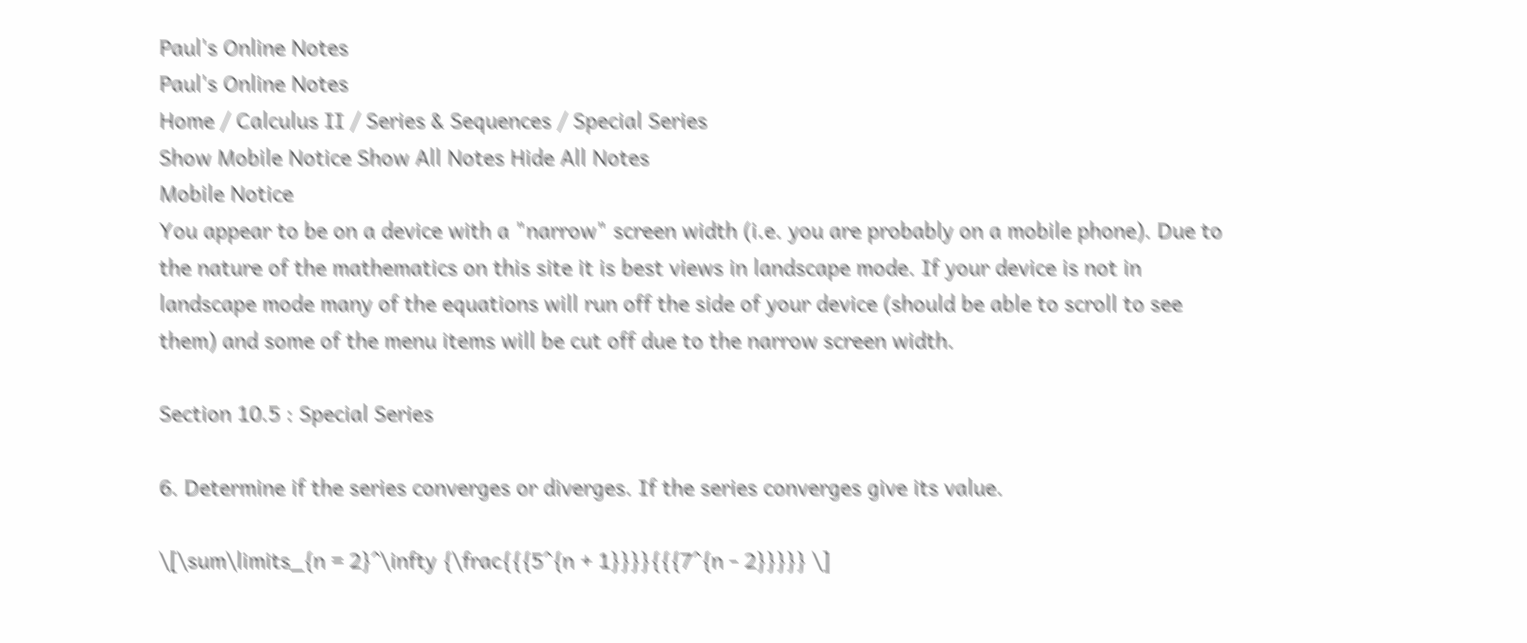Paul's Online Notes
Paul's Online Notes
Home / Calculus II / Series & Sequences / Special Series
Show Mobile Notice Show All Notes Hide All Notes
Mobile Notice
You appear to be on a device with a "narrow" screen width (i.e. you are probably on a mobile phone). Due to the nature of the mathematics on this site it is best views in landscape mode. If your device is not in landscape mode many of the equations will run off the side of your device (should be able to scroll to see them) and some of the menu items will be cut off due to the narrow screen width.

Section 10.5 : Special Series

6. Determine if the series converges or diverges. If the series converges give its value.

\[\sum\limits_{n = 2}^\infty {\frac{{{5^{n + 1}}}}{{{7^{n - 2}}}}} \]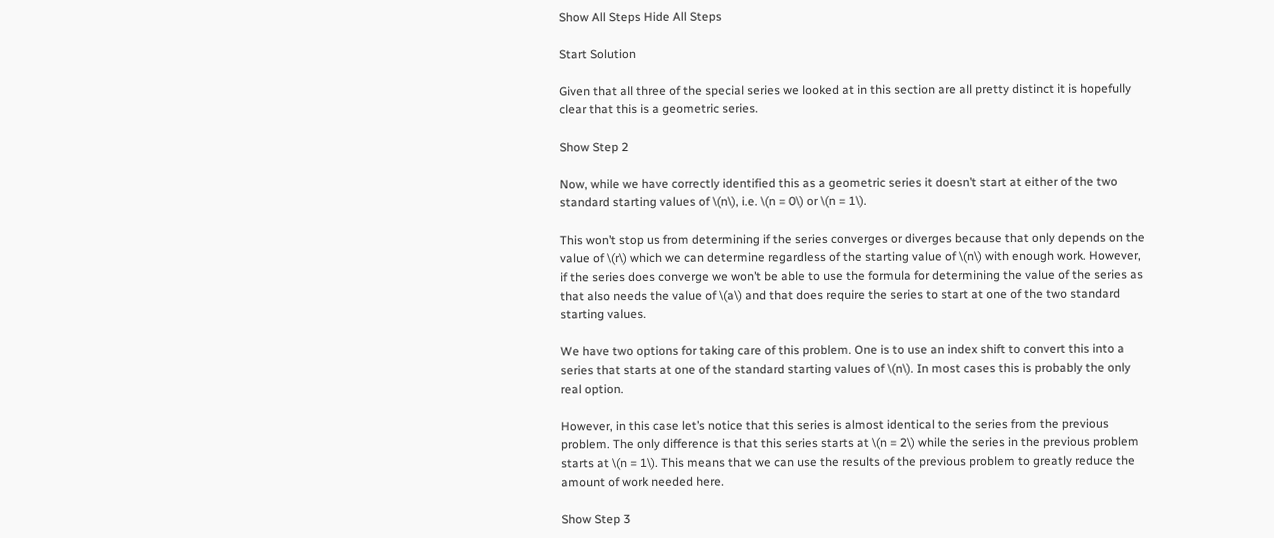Show All Steps Hide All Steps

Start Solution

Given that all three of the special series we looked at in this section are all pretty distinct it is hopefully clear that this is a geometric series.

Show Step 2

Now, while we have correctly identified this as a geometric series it doesn’t start at either of the two standard starting values of \(n\), i.e. \(n = 0\) or \(n = 1\).

This won’t stop us from determining if the series converges or diverges because that only depends on the value of \(r\) which we can determine regardless of the starting value of \(n\) with enough work. However, if the series does converge we won’t be able to use the formula for determining the value of the series as that also needs the value of \(a\) and that does require the series to start at one of the two standard starting values.

We have two options for taking care of this problem. One is to use an index shift to convert this into a series that starts at one of the standard starting values of \(n\). In most cases this is probably the only real option.

However, in this case let’s notice that this series is almost identical to the series from the previous problem. The only difference is that this series starts at \(n = 2\) while the series in the previous problem starts at \(n = 1\). This means that we can use the results of the previous problem to greatly reduce the amount of work needed here.

Show Step 3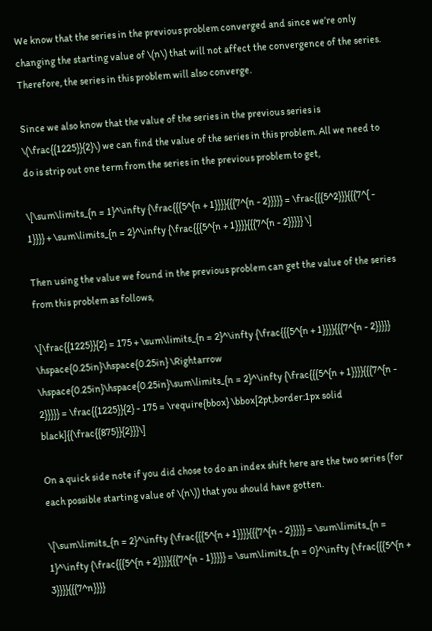We know that the series in the previous problem converged and since we’re only changing the starting value of \(n\) that will not affect the convergence of the series. Therefore, the series in this problem will also converge.

Since we also know that the value of the series in the previous series is \(\frac{{1225}}{2}\) we can find the value of the series in this problem. All we need to do is strip out one term from the series in the previous problem to get,

\[\sum\limits_{n = 1}^\infty {\frac{{{5^{n + 1}}}}{{{7^{n - 2}}}}} = \frac{{{5^2}}}{{{7^{ - 1}}}} + \sum\limits_{n = 2}^\infty {\frac{{{5^{n + 1}}}}{{{7^{n - 2}}}}} \]

Then using the value we found in the previous problem can get the value of the series from this problem as follows,

\[\frac{{1225}}{2} = 175 + \sum\limits_{n = 2}^\infty {\frac{{{5^{n + 1}}}}{{{7^{n - 2}}}}} \hspace{0.25in}\hspace{0.25in} \Rightarrow \hspace{0.25in}\hspace{0.25in}\sum\limits_{n = 2}^\infty {\frac{{{5^{n + 1}}}}{{{7^{n - 2}}}}} = \frac{{1225}}{2} - 175 = \require{bbox} \bbox[2pt,border:1px solid black]{{\frac{{875}}{2}}}\]

On a quick side note if you did chose to do an index shift here are the two series (for each possible starting value of \(n\)) that you should have gotten.

\[\sum\limits_{n = 2}^\infty {\frac{{{5^{n + 1}}}}{{{7^{n - 2}}}}} = \sum\limits_{n = 1}^\infty {\frac{{{5^{n + 2}}}}{{{7^{n - 1}}}}} = \sum\limits_{n = 0}^\infty {\frac{{{5^{n + 3}}}}{{{7^n}}}}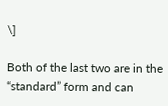\]

Both of the last two are in the “standard” form and can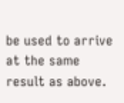be used to arrive at the same result as above.